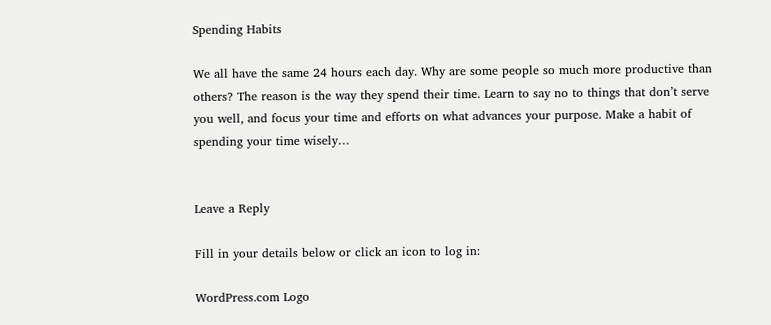Spending Habits

We all have the same 24 hours each day. Why are some people so much more productive than others? The reason is the way they spend their time. Learn to say no to things that don’t serve you well, and focus your time and efforts on what advances your purpose. Make a habit of spending your time wisely…


Leave a Reply

Fill in your details below or click an icon to log in:

WordPress.com Logo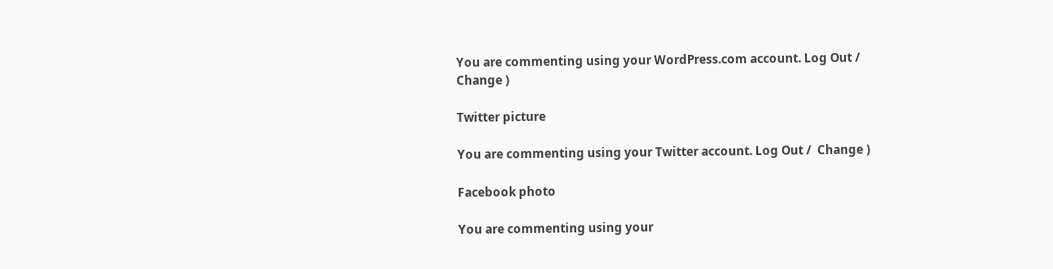You are commenting using your WordPress.com account. Log Out /  Change )

Twitter picture

You are commenting using your Twitter account. Log Out /  Change )

Facebook photo

You are commenting using your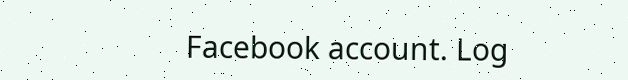Facebook account. Log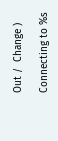Out /  Change )

Connecting to %s